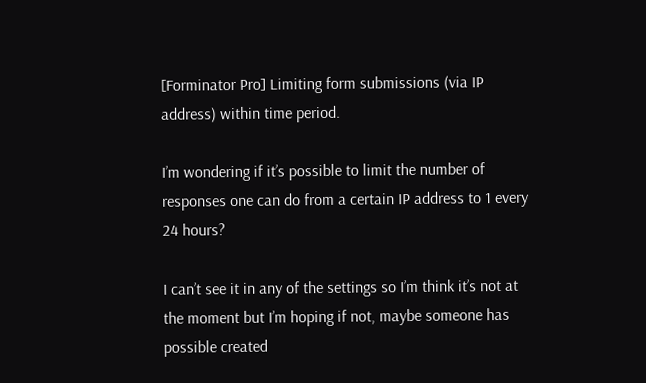[Forminator Pro] Limiting form submissions (via IP address) within time period.

I’m wondering if it’s possible to limit the number of responses one can do from a certain IP address to 1 every 24 hours?

I can’t see it in any of the settings so I’m think it’s not at the moment but I’m hoping if not, maybe someone has possible created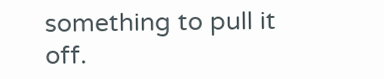something to pull it off.